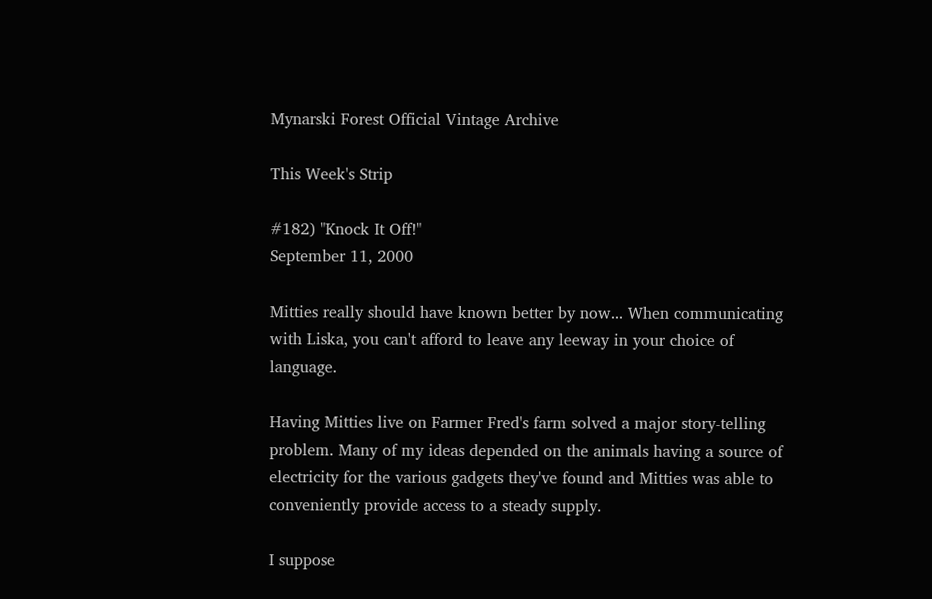Mynarski Forest Official Vintage Archive

This Week's Strip

#182) "Knock It Off!"
September 11, 2000

Mitties really should have known better by now... When communicating with Liska, you can't afford to leave any leeway in your choice of language.

Having Mitties live on Farmer Fred's farm solved a major story-telling problem. Many of my ideas depended on the animals having a source of electricity for the various gadgets they've found and Mitties was able to conveniently provide access to a steady supply.

I suppose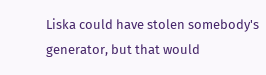Liska could have stolen somebody's generator, but that would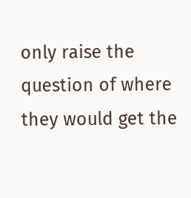only raise the question of where they would get the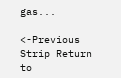gas...

<-Previous Strip Return to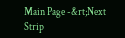Main Page -&rt;Next Strip